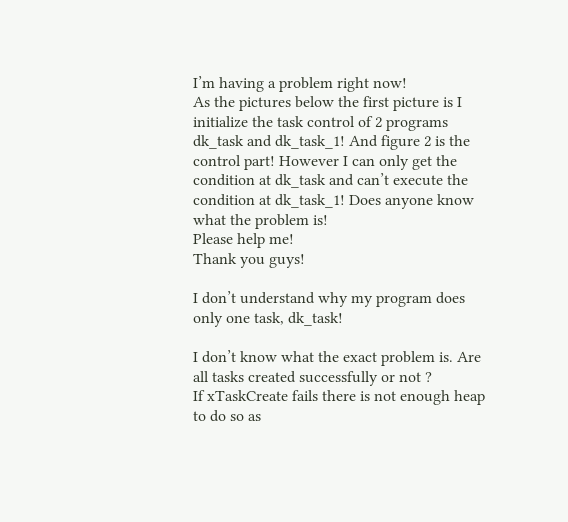I’m having a problem right now!
As the pictures below the first picture is I initialize the task control of 2 programs dk_task and dk_task_1! And figure 2 is the control part! However I can only get the condition at dk_task and can’t execute the condition at dk_task_1! Does anyone know what the problem is!
Please help me!
Thank you guys!

I don’t understand why my program does only one task, dk_task!

I don’t know what the exact problem is. Are all tasks created successfully or not ?
If xTaskCreate fails there is not enough heap to do so as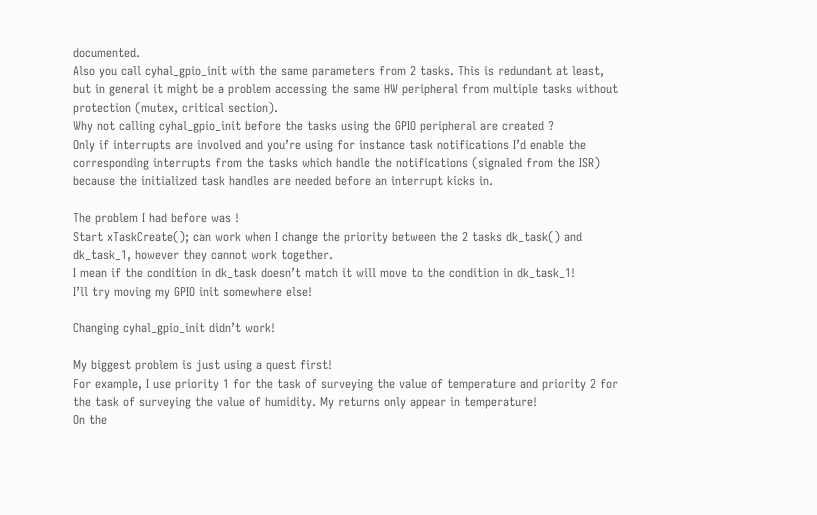documented.
Also you call cyhal_gpio_init with the same parameters from 2 tasks. This is redundant at least, but in general it might be a problem accessing the same HW peripheral from multiple tasks without protection (mutex, critical section).
Why not calling cyhal_gpio_init before the tasks using the GPIO peripheral are created ?
Only if interrupts are involved and you’re using for instance task notifications I’d enable the corresponding interrupts from the tasks which handle the notifications (signaled from the ISR) because the initialized task handles are needed before an interrupt kicks in.

The problem I had before was !
Start xTaskCreate(); can work when I change the priority between the 2 tasks dk_task() and dk_task_1, however they cannot work together.
I mean if the condition in dk_task doesn’t match it will move to the condition in dk_task_1!
I’ll try moving my GPIO init somewhere else!

Changing cyhal_gpio_init didn’t work!

My biggest problem is just using a quest first!
For example, I use priority 1 for the task of surveying the value of temperature and priority 2 for the task of surveying the value of humidity. My returns only appear in temperature!
On the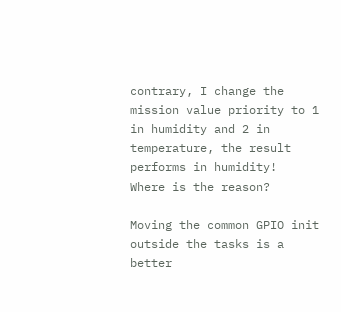contrary, I change the mission value priority to 1 in humidity and 2 in temperature, the result performs in humidity!
Where is the reason?

Moving the common GPIO init outside the tasks is a better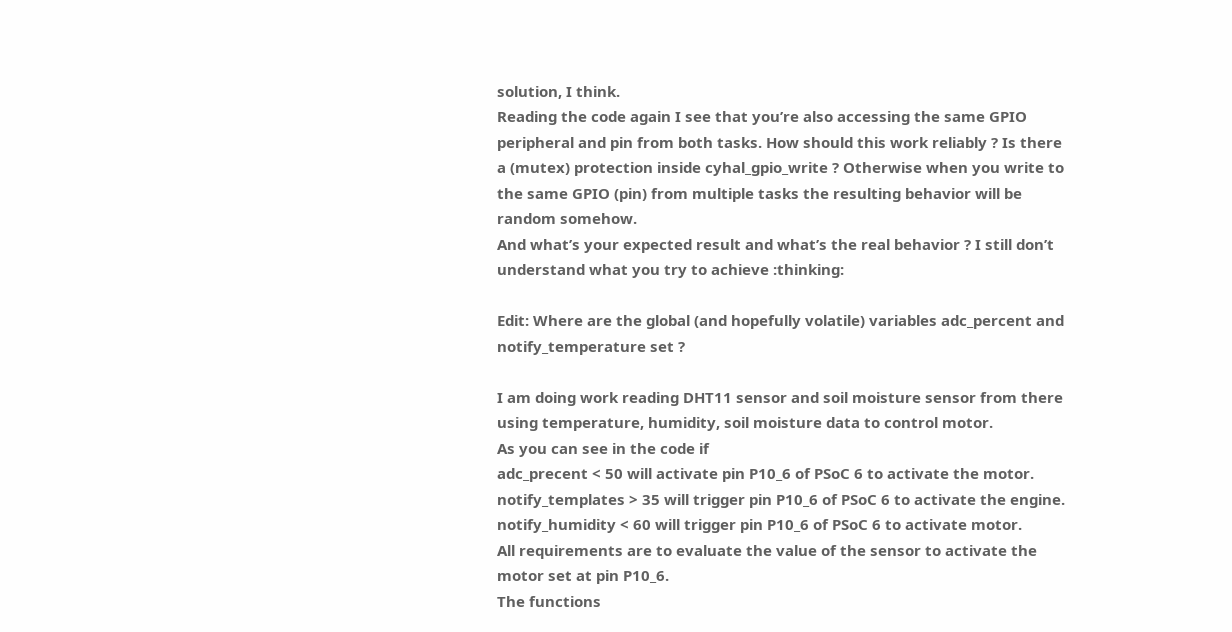solution, I think.
Reading the code again I see that you’re also accessing the same GPIO peripheral and pin from both tasks. How should this work reliably ? Is there a (mutex) protection inside cyhal_gpio_write ? Otherwise when you write to the same GPIO (pin) from multiple tasks the resulting behavior will be random somehow.
And what’s your expected result and what’s the real behavior ? I still don’t understand what you try to achieve :thinking:

Edit: Where are the global (and hopefully volatile) variables adc_percent and notify_temperature set ?

I am doing work reading DHT11 sensor and soil moisture sensor from there using temperature, humidity, soil moisture data to control motor.
As you can see in the code if
adc_precent < 50 will activate pin P10_6 of PSoC 6 to activate the motor.
notify_templates > 35 will trigger pin P10_6 of PSoC 6 to activate the engine.
notify_humidity < 60 will trigger pin P10_6 of PSoC 6 to activate motor.
All requirements are to evaluate the value of the sensor to activate the motor set at pin P10_6.
The functions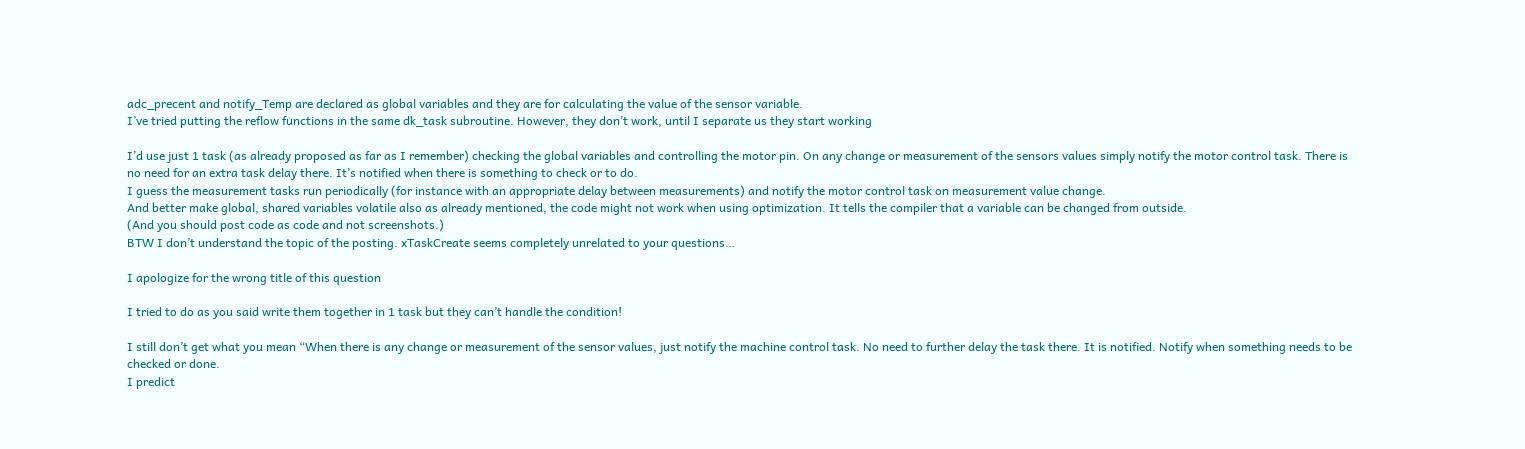adc_precent and notify_Temp are declared as global variables and they are for calculating the value of the sensor variable.
I’ve tried putting the reflow functions in the same dk_task subroutine. However, they don’t work, until I separate us they start working

I’d use just 1 task (as already proposed as far as I remember) checking the global variables and controlling the motor pin. On any change or measurement of the sensors values simply notify the motor control task. There is no need for an extra task delay there. It’s notified when there is something to check or to do.
I guess the measurement tasks run periodically (for instance with an appropriate delay between measurements) and notify the motor control task on measurement value change.
And better make global, shared variables volatile also as already mentioned, the code might not work when using optimization. It tells the compiler that a variable can be changed from outside.
(And you should post code as code and not screenshots.)
BTW I don’t understand the topic of the posting. xTaskCreate seems completely unrelated to your questions…

I apologize for the wrong title of this question

I tried to do as you said write them together in 1 task but they can’t handle the condition!

I still don’t get what you mean “When there is any change or measurement of the sensor values, just notify the machine control task. No need to further delay the task there. It is notified. Notify when something needs to be checked or done.
I predict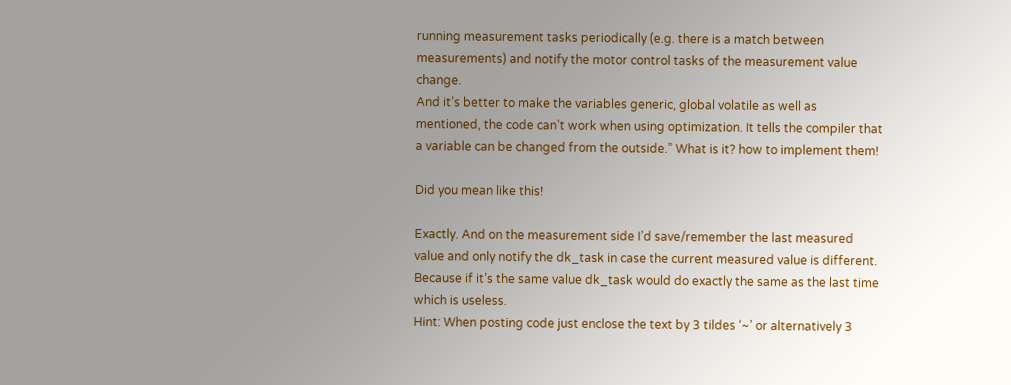running measurement tasks periodically (e.g. there is a match between measurements) and notify the motor control tasks of the measurement value change.
And it’s better to make the variables generic, global volatile as well as mentioned, the code can’t work when using optimization. It tells the compiler that a variable can be changed from the outside.” What is it? how to implement them!

Did you mean like this!

Exactly. And on the measurement side I’d save/remember the last measured value and only notify the dk_task in case the current measured value is different. Because if it’s the same value dk_task would do exactly the same as the last time which is useless.
Hint: When posting code just enclose the text by 3 tildes ‘~’ or alternatively 3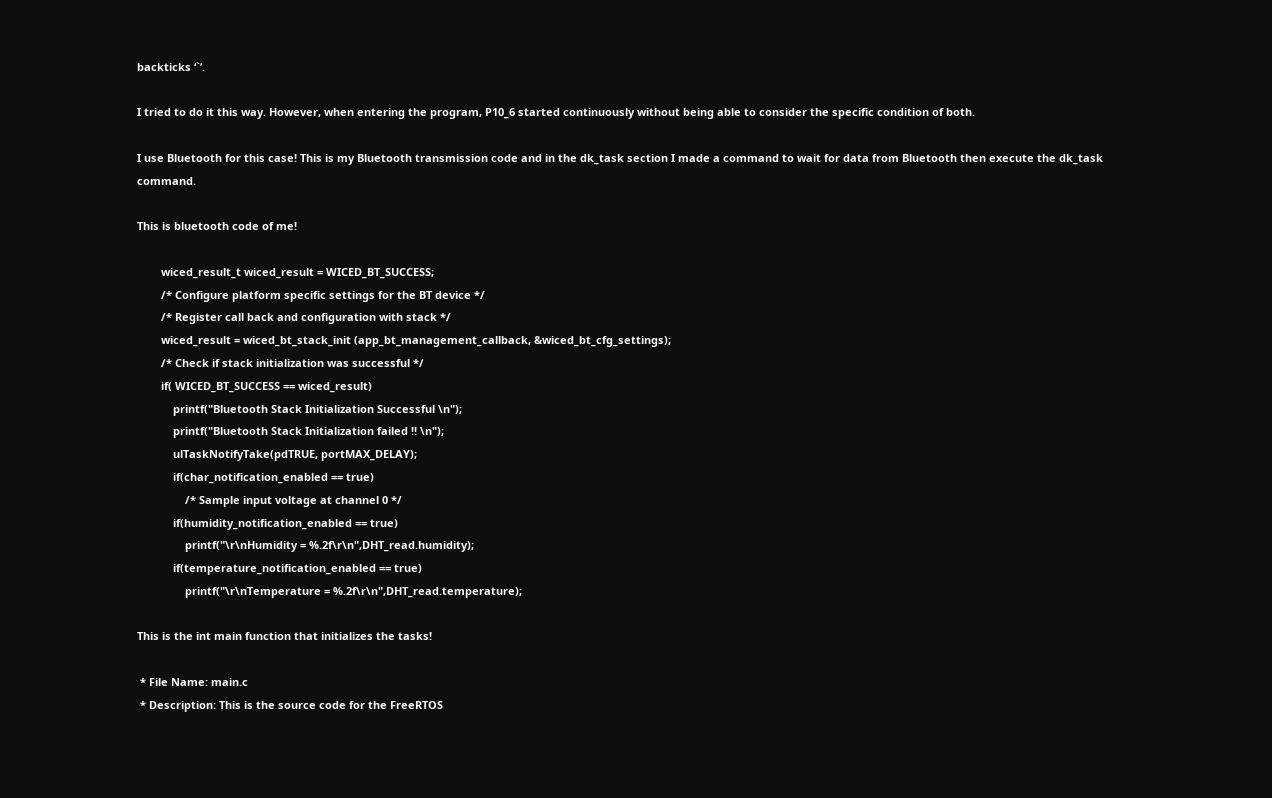backticks ‘`’.

I tried to do it this way. However, when entering the program, P10_6 started continuously without being able to consider the specific condition of both.

I use Bluetooth for this case! This is my Bluetooth transmission code and in the dk_task section I made a command to wait for data from Bluetooth then execute the dk_task command.

This is bluetooth code of me!

        wiced_result_t wiced_result = WICED_BT_SUCCESS;
        /* Configure platform specific settings for the BT device */
        /* Register call back and configuration with stack */
        wiced_result = wiced_bt_stack_init (app_bt_management_callback, &wiced_bt_cfg_settings);
        /* Check if stack initialization was successful */
        if( WICED_BT_SUCCESS == wiced_result)
            printf("Bluetooth Stack Initialization Successful \n");
            printf("Bluetooth Stack Initialization failed !! \n");
            ulTaskNotifyTake(pdTRUE, portMAX_DELAY);
            if(char_notification_enabled == true)
                /* Sample input voltage at channel 0 */
            if(humidity_notification_enabled == true)
                printf("\r\nHumidity = %.2f\r\n",DHT_read.humidity);
            if(temperature_notification_enabled == true)
                printf("\r\nTemperature = %.2f\r\n",DHT_read.temperature);

This is the int main function that initializes the tasks!

 * File Name: main.c
 * Description: This is the source code for the FreeRTOS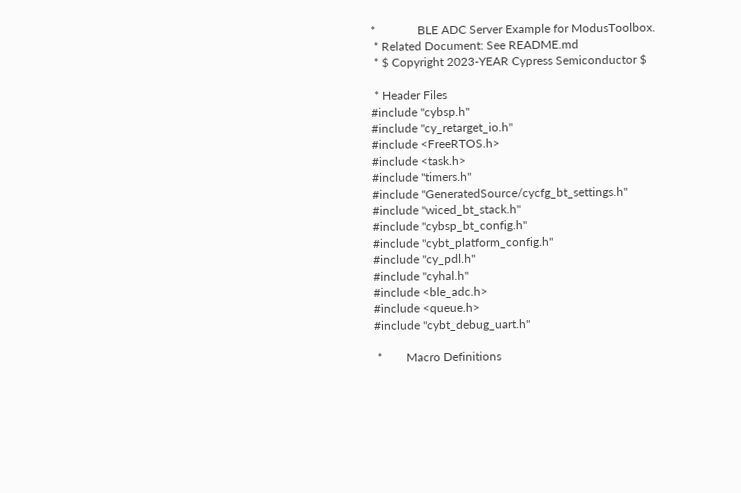*              BLE ADC Server Example for ModusToolbox.
 * Related Document: See README.md
 * $ Copyright 2023-YEAR Cypress Semiconductor $

 * Header Files
#include "cybsp.h"
#include "cy_retarget_io.h"
#include <FreeRTOS.h>
#include <task.h>
#include "timers.h"
#include "GeneratedSource/cycfg_bt_settings.h"
#include "wiced_bt_stack.h"
#include "cybsp_bt_config.h"
#include "cybt_platform_config.h"
#include "cy_pdl.h"
#include "cyhal.h"
#include <ble_adc.h>
#include <queue.h>
#include "cybt_debug_uart.h"

 *        Macro Definitions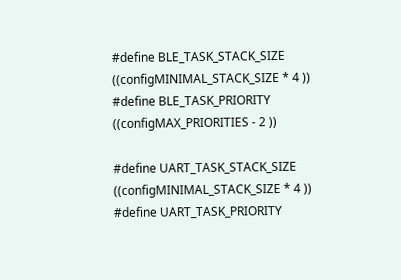#define BLE_TASK_STACK_SIZE                 ((configMINIMAL_STACK_SIZE * 4 ))
#define BLE_TASK_PRIORITY                   ((configMAX_PRIORITIES - 2 ))

#define UART_TASK_STACK_SIZE                ((configMINIMAL_STACK_SIZE * 4 ))
#define UART_TASK_PRIORITY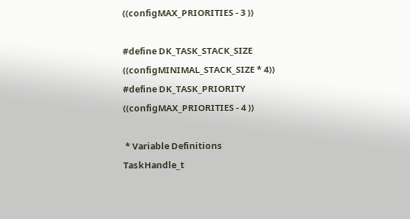((configMAX_PRIORITIES - 3 ))

#define DK_TASK_STACK_SIZE                 ((configMINIMAL_STACK_SIZE * 4))
#define DK_TASK_PRIORITY                   ((configMAX_PRIORITIES - 4 ))

 * Variable Definitions
TaskHandle_t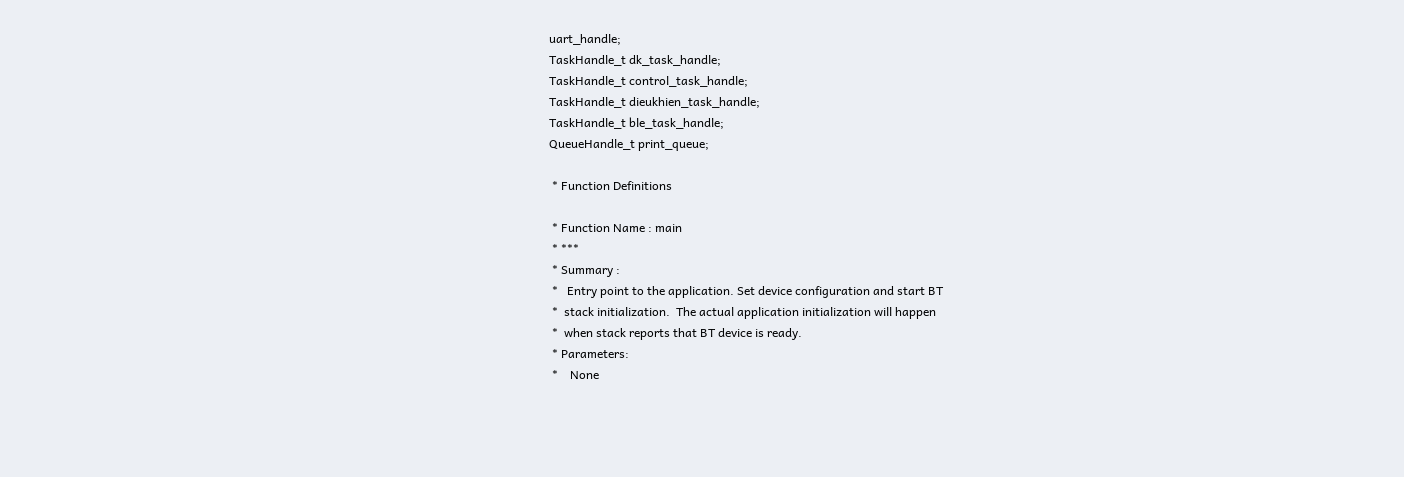uart_handle;
TaskHandle_t dk_task_handle;
TaskHandle_t control_task_handle;
TaskHandle_t dieukhien_task_handle;
TaskHandle_t ble_task_handle;
QueueHandle_t print_queue;

 * Function Definitions

 * Function Name : main
 * ***
 * Summary :
 *   Entry point to the application. Set device configuration and start BT
 *  stack initialization.  The actual application initialization will happen
 *  when stack reports that BT device is ready.
 * Parameters:
 *    None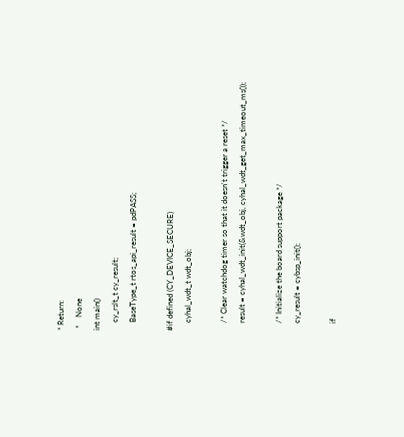* Return:
 *    None
int main()
    cy_rslt_t cy_result;
    BaseType_t rtos_api_result = pdPASS;

#if defined (CY_DEVICE_SECURE)
    cyhal_wdt_t wdt_obj;

    /* Clear watchdog timer so that it doesn't trigger a reset */
    result = cyhal_wdt_init(&wdt_obj, cyhal_wdt_get_max_timeout_ms());

    /* Initialize the board support package */
    cy_result = cybsp_init();

    if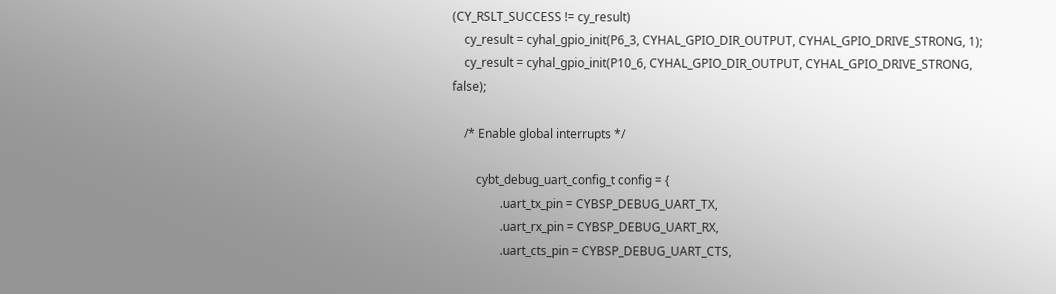(CY_RSLT_SUCCESS != cy_result)
    cy_result = cyhal_gpio_init(P6_3, CYHAL_GPIO_DIR_OUTPUT, CYHAL_GPIO_DRIVE_STRONG, 1);
    cy_result = cyhal_gpio_init(P10_6, CYHAL_GPIO_DIR_OUTPUT, CYHAL_GPIO_DRIVE_STRONG, false);

    /* Enable global interrupts */

        cybt_debug_uart_config_t config = {
                .uart_tx_pin = CYBSP_DEBUG_UART_TX,
                .uart_rx_pin = CYBSP_DEBUG_UART_RX,
                .uart_cts_pin = CYBSP_DEBUG_UART_CTS,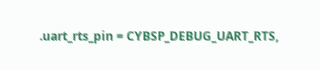.uart_rts_pin = CYBSP_DEBUG_UART_RTS,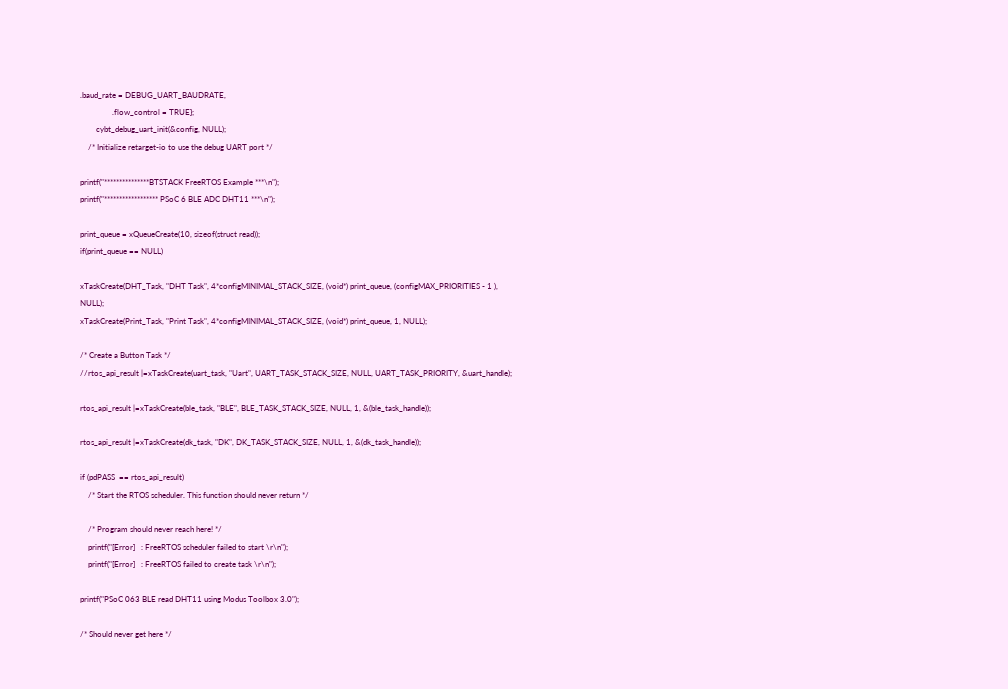.baud_rate = DEBUG_UART_BAUDRATE,
                .flow_control = TRUE};
        cybt_debug_uart_init(&config, NULL);
    /* Initialize retarget-io to use the debug UART port */

printf("***************BTSTACK FreeRTOS Example ***\n");
printf("****************** PSoC 6 BLE ADC DHT11 ***\n");

print_queue = xQueueCreate(10, sizeof(struct read));
if(print_queue == NULL)

xTaskCreate(DHT_Task, "DHT Task", 4*configMINIMAL_STACK_SIZE, (void*) print_queue, (configMAX_PRIORITIES - 1 ), NULL);
xTaskCreate(Print_Task, "Print Task", 4*configMINIMAL_STACK_SIZE, (void*) print_queue, 1, NULL);

/* Create a Button Task */
//rtos_api_result |=xTaskCreate(uart_task, "Uart", UART_TASK_STACK_SIZE, NULL, UART_TASK_PRIORITY, &uart_handle);

rtos_api_result |=xTaskCreate(ble_task, "BLE", BLE_TASK_STACK_SIZE, NULL, 1, &(ble_task_handle));

rtos_api_result |=xTaskCreate(dk_task, "DK", DK_TASK_STACK_SIZE, NULL, 1, &(dk_task_handle));

if (pdPASS  == rtos_api_result)
    /* Start the RTOS scheduler. This function should never return */

    /* Program should never reach here! */
    printf("[Error]   : FreeRTOS scheduler failed to start \r\n");
    printf("[Error]   : FreeRTOS failed to create task \r\n");

printf("PSoC 063 BLE read DHT11 using Modus Toolbox 3.0");

/* Should never get here */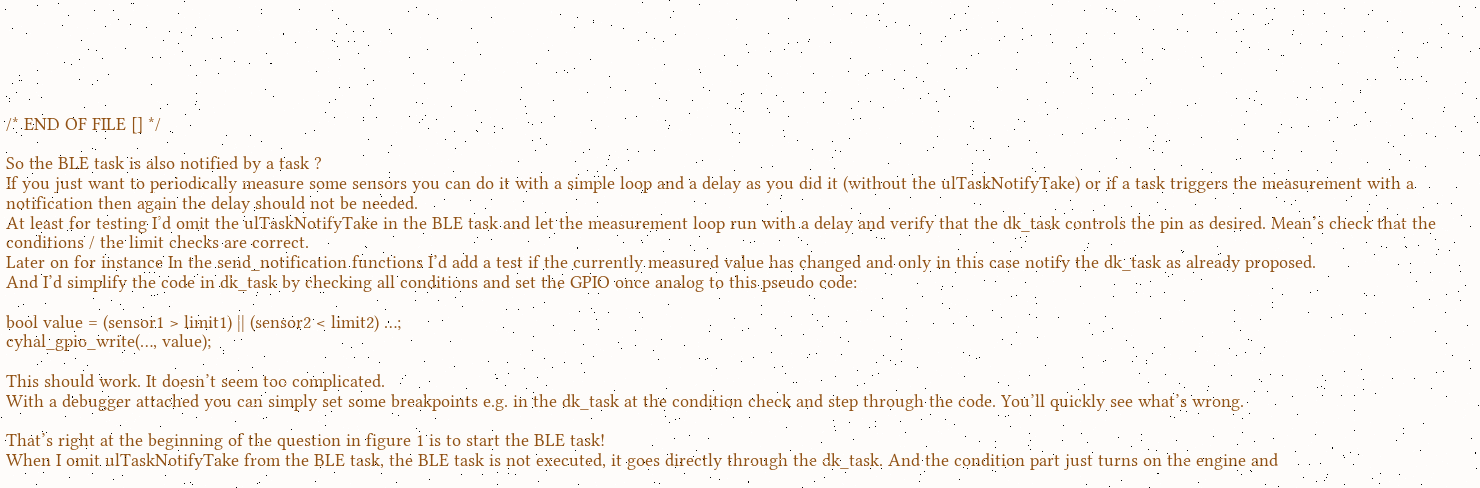/* END OF FILE [] */

So the BLE task is also notified by a task ?
If you just want to periodically measure some sensors you can do it with a simple loop and a delay as you did it (without the ulTaskNotifyTake) or if a task triggers the measurement with a notification then again the delay should not be needed.
At least for testing I’d omit the ulTaskNotifyTake in the BLE task and let the measurement loop run with a delay and verify that the dk_task controls the pin as desired. Mean’s check that the conditions / the limit checks are correct.
Later on for instance In the send_notification functions I’d add a test if the currently measured value has changed and only in this case notify the dk_task as already proposed.
And I’d simplify the code in dk_task by checking all conditions and set the GPIO once analog to this pseudo code:

bool value = (sensor1 > limit1) || (sensor2 < limit2) …;
cyhal_gpio_write(…, value);

This should work. It doesn’t seem too complicated.
With a debugger attached you can simply set some breakpoints e.g. in the dk_task at the condition check and step through the code. You’ll quickly see what’s wrong.

That’s right at the beginning of the question in figure 1 is to start the BLE task!
When I omit ulTaskNotifyTake from the BLE task, the BLE task is not executed, it goes directly through the dk_task. And the condition part just turns on the engine and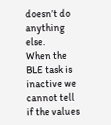doesn’t do anything else.
When the BLE task is inactive we cannot tell if the values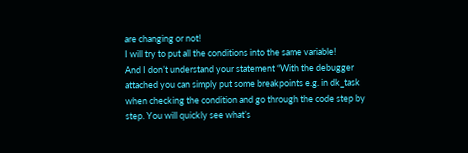are changing or not!
I will try to put all the conditions into the same variable!
And I don’t understand your statement “With the debugger attached you can simply put some breakpoints e.g. in dk_task when checking the condition and go through the code step by step. You will quickly see what’s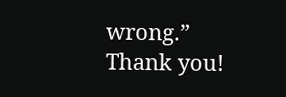wrong.”
Thank you!